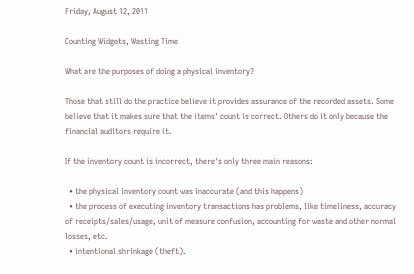Friday, August 12, 2011

Counting Widgets, Wasting Time

What are the purposes of doing a physical inventory?

Those that still do the practice believe it provides assurance of the recorded assets. Some believe that it makes sure that the items' count is correct. Others do it only because the financial auditors require it.

If the inventory count is incorrect, there's only three main reasons:

  • the physical inventory count was inaccurate (and this happens)
  • the process of executing inventory transactions has problems, like timeliness, accuracy of receipts/sales/usage, unit of measure confusion, accounting for waste and other normal losses, etc.
  • intentional shrinkage (theft).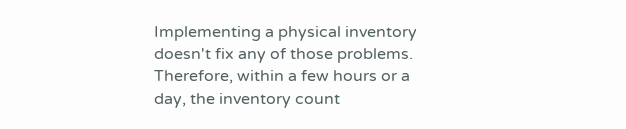Implementing a physical inventory doesn't fix any of those problems. Therefore, within a few hours or a day, the inventory count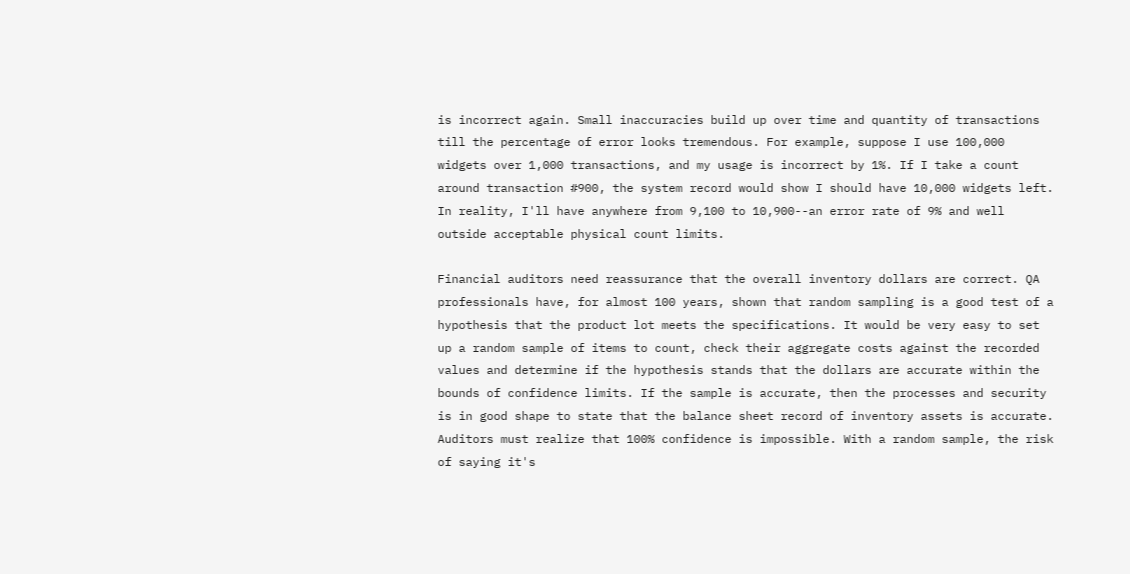is incorrect again. Small inaccuracies build up over time and quantity of transactions till the percentage of error looks tremendous. For example, suppose I use 100,000 widgets over 1,000 transactions, and my usage is incorrect by 1%. If I take a count around transaction #900, the system record would show I should have 10,000 widgets left. In reality, I'll have anywhere from 9,100 to 10,900--an error rate of 9% and well outside acceptable physical count limits.

Financial auditors need reassurance that the overall inventory dollars are correct. QA professionals have, for almost 100 years, shown that random sampling is a good test of a hypothesis that the product lot meets the specifications. It would be very easy to set up a random sample of items to count, check their aggregate costs against the recorded values and determine if the hypothesis stands that the dollars are accurate within the bounds of confidence limits. If the sample is accurate, then the processes and security is in good shape to state that the balance sheet record of inventory assets is accurate. Auditors must realize that 100% confidence is impossible. With a random sample, the risk of saying it's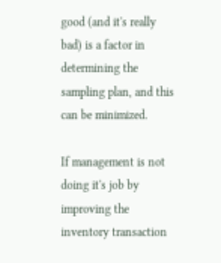good (and it's really bad) is a factor in determining the sampling plan, and this can be minimized.

If management is not doing it's job by improving the inventory transaction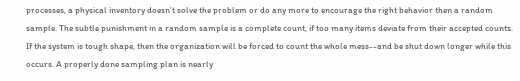processes, a physical inventory doesn't solve the problem or do any more to encourage the right behavior then a random sample. The subtle punishment in a random sample is a complete count, if too many items deviate from their accepted counts. If the system is tough shape, then the organization will be forced to count the whole mess--and be shut down longer while this occurs. A properly done sampling plan is nearly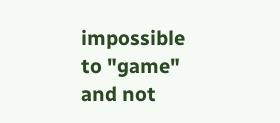impossible to "game" and not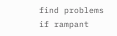find problems if rampant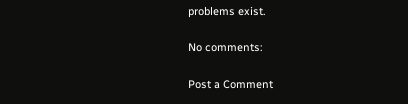problems exist.

No comments:

Post a Comment